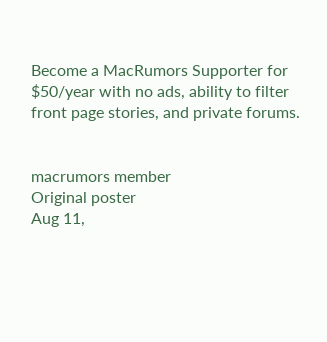Become a MacRumors Supporter for $50/year with no ads, ability to filter front page stories, and private forums.


macrumors member
Original poster
Aug 11,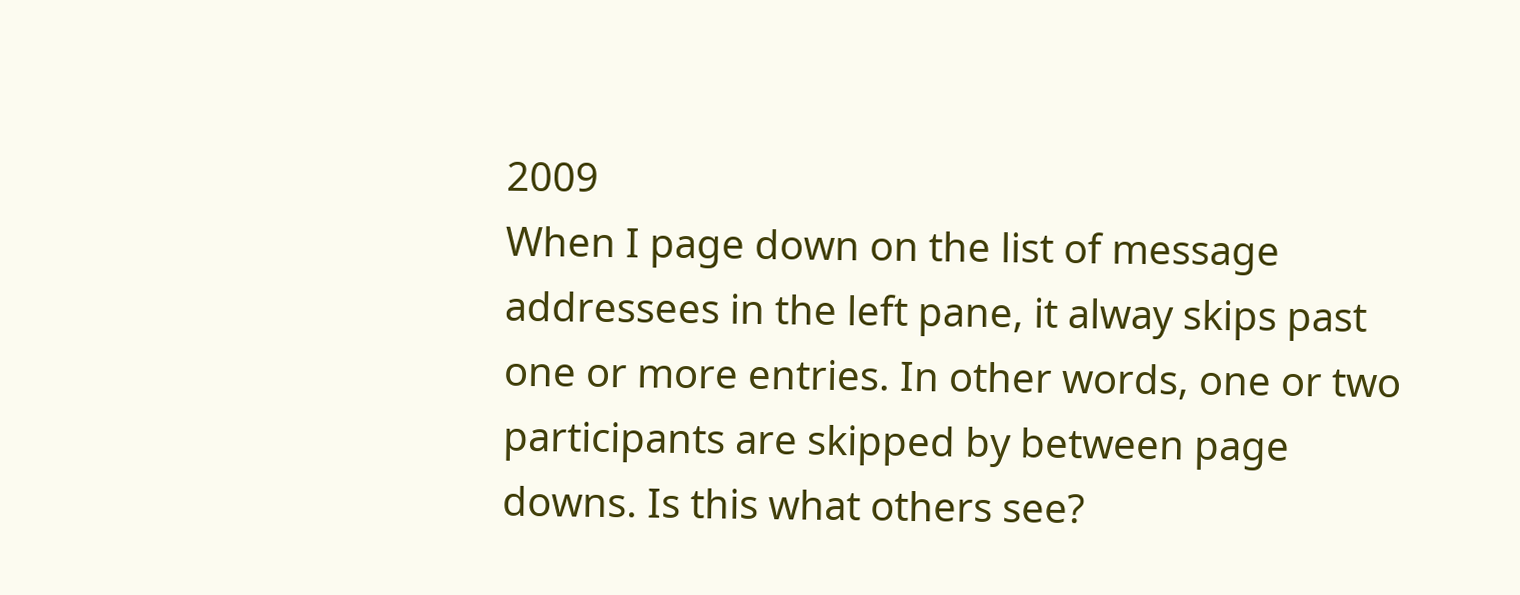2009
When I page down on the list of message addressees in the left pane, it alway skips past one or more entries. In other words, one or two participants are skipped by between page downs. Is this what others see?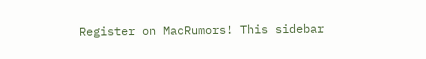Register on MacRumors! This sidebar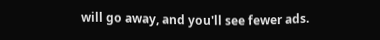will go away, and you'll see fewer ads.